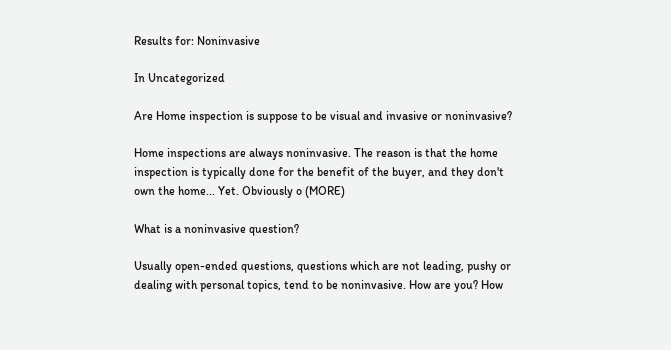Results for: Noninvasive

In Uncategorized

Are Home inspection is suppose to be visual and invasive or noninvasive?

Home inspections are always noninvasive. The reason is that the home inspection is typically done for the benefit of the buyer, and they don't own the home... Yet. Obviously o (MORE)

What is a noninvasive question?

Usually open-ended questions, questions which are not leading, pushy or dealing with personal topics, tend to be noninvasive. How are you? How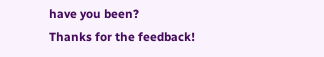have you been?
Thanks for the feedback!